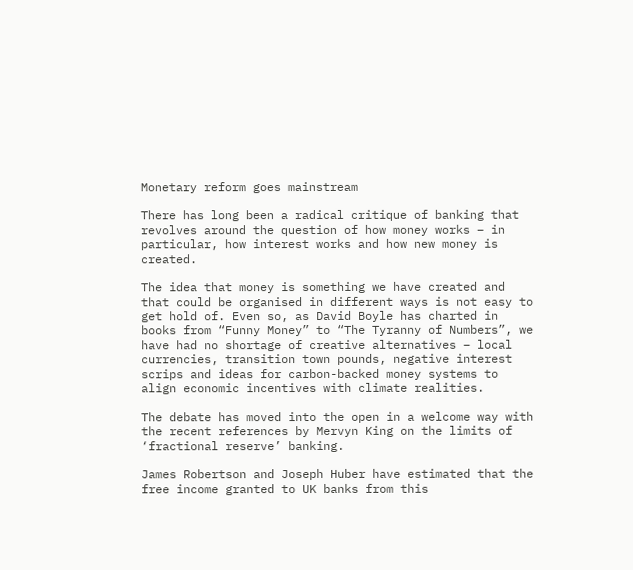Monetary reform goes mainstream

There has long been a radical critique of banking that revolves around the question of how money works – in particular, how interest works and how new money is created.

The idea that money is something we have created and that could be organised in different ways is not easy to get hold of. Even so, as David Boyle has charted in books from “Funny Money” to “The Tyranny of Numbers”, we have had no shortage of creative alternatives – local currencies, transition town pounds, negative interest scrips and ideas for carbon-backed money systems to align economic incentives with climate realities.

The debate has moved into the open in a welcome way with the recent references by Mervyn King on the limits of ‘fractional reserve’ banking.

James Robertson and Joseph Huber have estimated that the free income granted to UK banks from this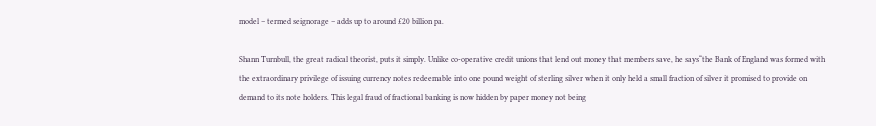model – termed seignorage – adds up to around £20 billion pa.

Shann Turnbull, the great radical theorist, puts it simply. Unlike co-operative credit unions that lend out money that members save, he says“the Bank of England was formed with the extraordinary privilege of issuing currency notes redeemable into one pound weight of sterling silver when it only held a small fraction of silver it promised to provide on demand to its note holders. This legal fraud of fractional banking is now hidden by paper money not being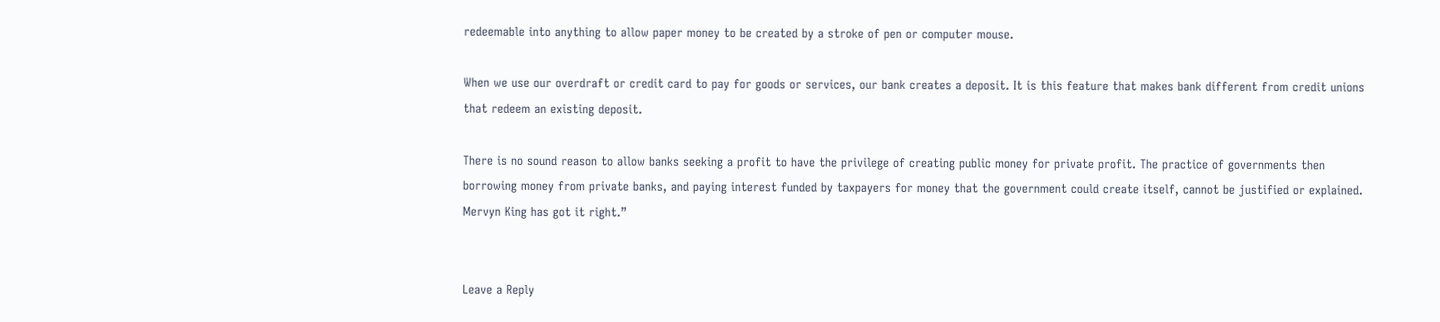redeemable into anything to allow paper money to be created by a stroke of pen or computer mouse.

When we use our overdraft or credit card to pay for goods or services, our bank creates a deposit. It is this feature that makes bank different from credit unions that redeem an existing deposit.

There is no sound reason to allow banks seeking a profit to have the privilege of creating public money for private profit. The practice of governments then borrowing money from private banks, and paying interest funded by taxpayers for money that the government could create itself, cannot be justified or explained. Mervyn King has got it right.”


Leave a Reply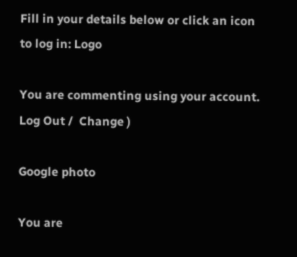Fill in your details below or click an icon to log in: Logo

You are commenting using your account. Log Out /  Change )

Google photo

You are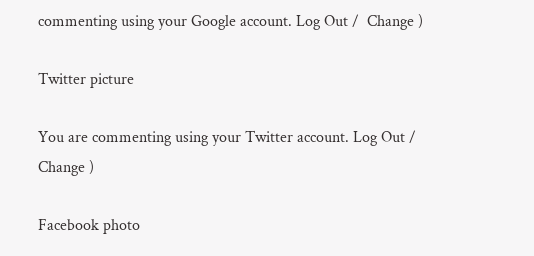commenting using your Google account. Log Out /  Change )

Twitter picture

You are commenting using your Twitter account. Log Out /  Change )

Facebook photo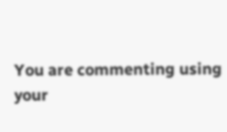You are commenting using your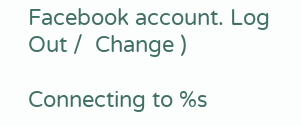Facebook account. Log Out /  Change )

Connecting to %s